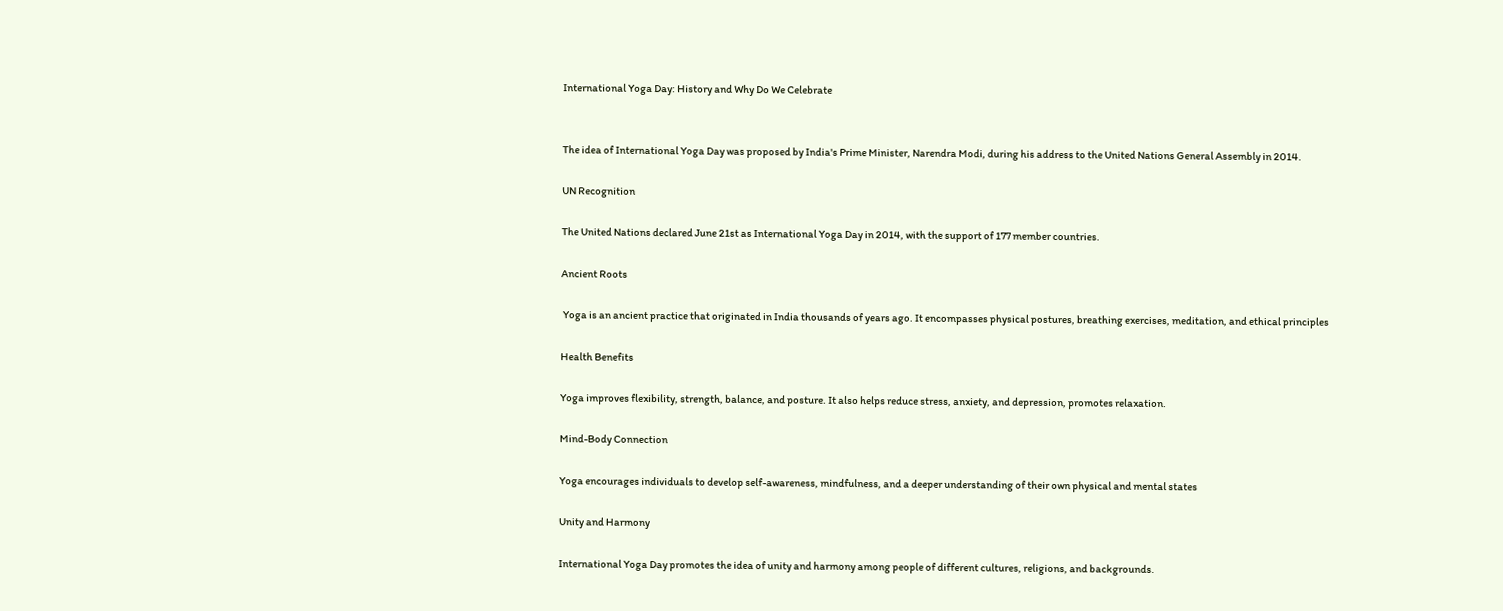International Yoga Day: History and Why Do We Celebrate


The idea of International Yoga Day was proposed by India's Prime Minister, Narendra Modi, during his address to the United Nations General Assembly in 2014.

UN Recognition

The United Nations declared June 21st as International Yoga Day in 2014, with the support of 177 member countries.

Ancient Roots

 Yoga is an ancient practice that originated in India thousands of years ago. It encompasses physical postures, breathing exercises, meditation, and ethical principles

Health Benefits

Yoga improves flexibility, strength, balance, and posture. It also helps reduce stress, anxiety, and depression, promotes relaxation.

Mind-Body Connection

Yoga encourages individuals to develop self-awareness, mindfulness, and a deeper understanding of their own physical and mental states

Unity and Harmony

International Yoga Day promotes the idea of unity and harmony among people of different cultures, religions, and backgrounds.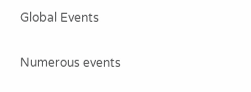Global Events

Numerous events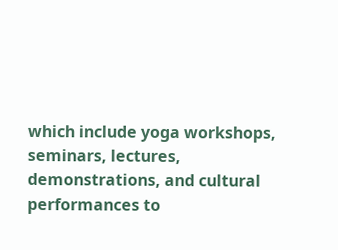which include yoga workshops, seminars, lectures, demonstrations, and cultural performances to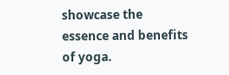showcase the essence and benefits of yoga.